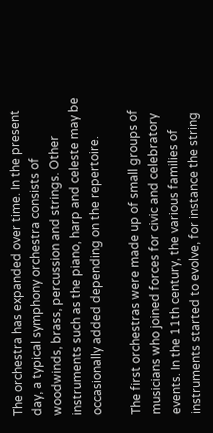The orchestra has expanded over time. In the present day, a typical symphony orchestra consists of woodwinds, brass, percussion and strings. Other instruments such as the piano, harp and celeste may be occasionally added depending on the repertoire.

The first orchestras were made up of small groups of musicians who joined forces for civic and celebratory events. In the 11th century, the various families of instruments started to evolve, for instance the string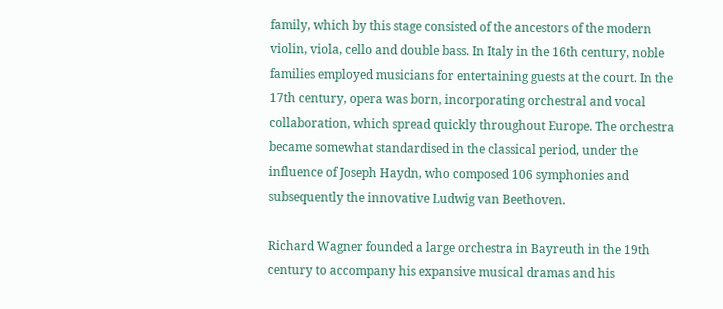family, which by this stage consisted of the ancestors of the modern violin, viola, cello and double bass. In Italy in the 16th century, noble families employed musicians for entertaining guests at the court. In the 17th century, opera was born, incorporating orchestral and vocal collaboration, which spread quickly throughout Europe. The orchestra became somewhat standardised in the classical period, under the influence of Joseph Haydn, who composed 106 symphonies and subsequently the innovative Ludwig van Beethoven.

Richard Wagner founded a large orchestra in Bayreuth in the 19th century to accompany his expansive musical dramas and his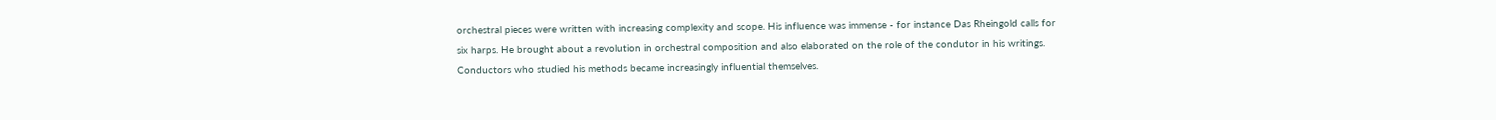orchestral pieces were written with increasing complexity and scope. His influence was immense - for instance Das Rheingold calls for six harps. He brought about a revolution in orchestral composition and also elaborated on the role of the condutor in his writings. Conductors who studied his methods became increasingly influential themselves.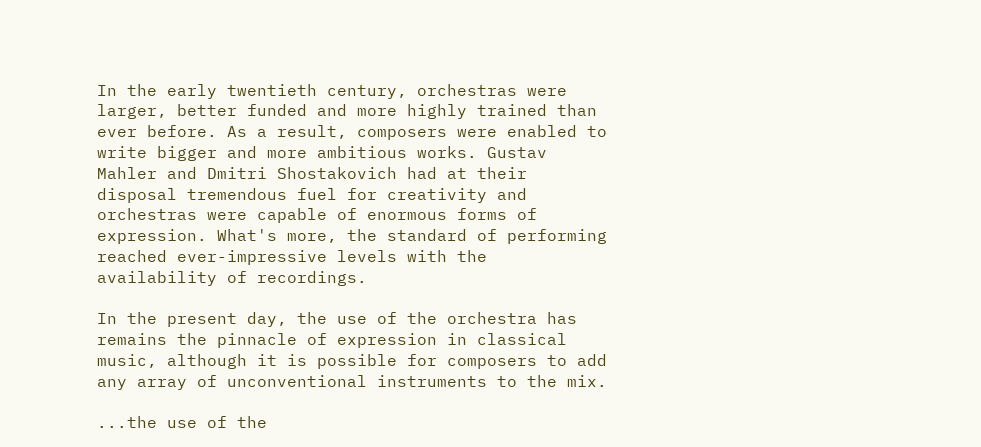In the early twentieth century, orchestras were larger, better funded and more highly trained than ever before. As a result, composers were enabled to write bigger and more ambitious works. Gustav Mahler and Dmitri Shostakovich had at their disposal tremendous fuel for creativity and orchestras were capable of enormous forms of expression. What's more, the standard of performing reached ever-impressive levels with the availability of recordings.

In the present day, the use of the orchestra has remains the pinnacle of expression in classical music, although it is possible for composers to add any array of unconventional instruments to the mix.

...the use of the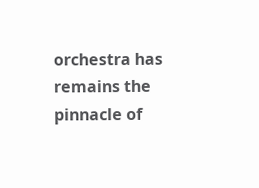orchestra has remains the pinnacle of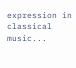expression in classical music...